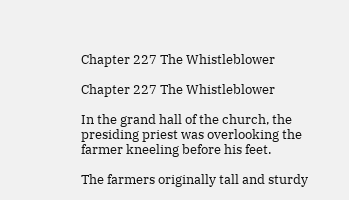Chapter 227 The Whistleblower

Chapter 227 The Whistleblower

In the grand hall of the church, the presiding priest was overlooking the farmer kneeling before his feet.

The farmers originally tall and sturdy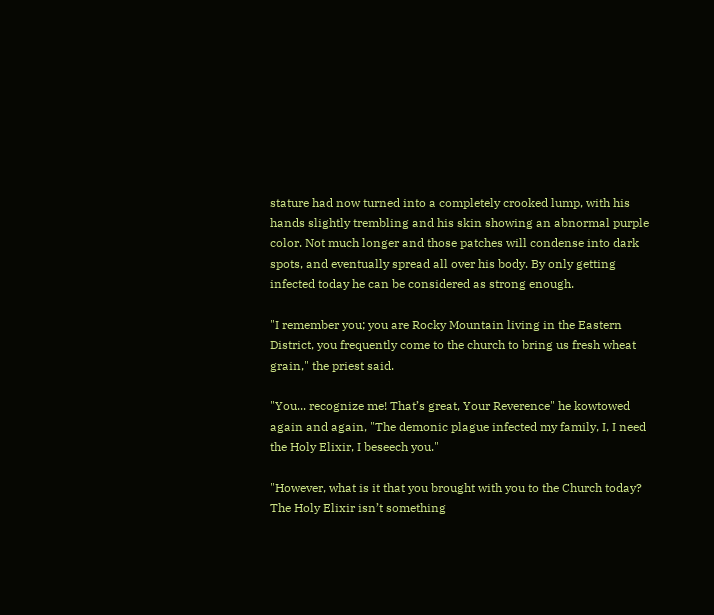stature had now turned into a completely crooked lump, with his hands slightly trembling and his skin showing an abnormal purple color. Not much longer and those patches will condense into dark spots, and eventually spread all over his body. By only getting infected today he can be considered as strong enough.

"I remember you; you are Rocky Mountain living in the Eastern District, you frequently come to the church to bring us fresh wheat grain," the priest said.

"You... recognize me! That’s great, Your Reverence" he kowtowed again and again, "The demonic plague infected my family, I, I need the Holy Elixir, I beseech you."

"However, what is it that you brought with you to the Church today? The Holy Elixir isn’t something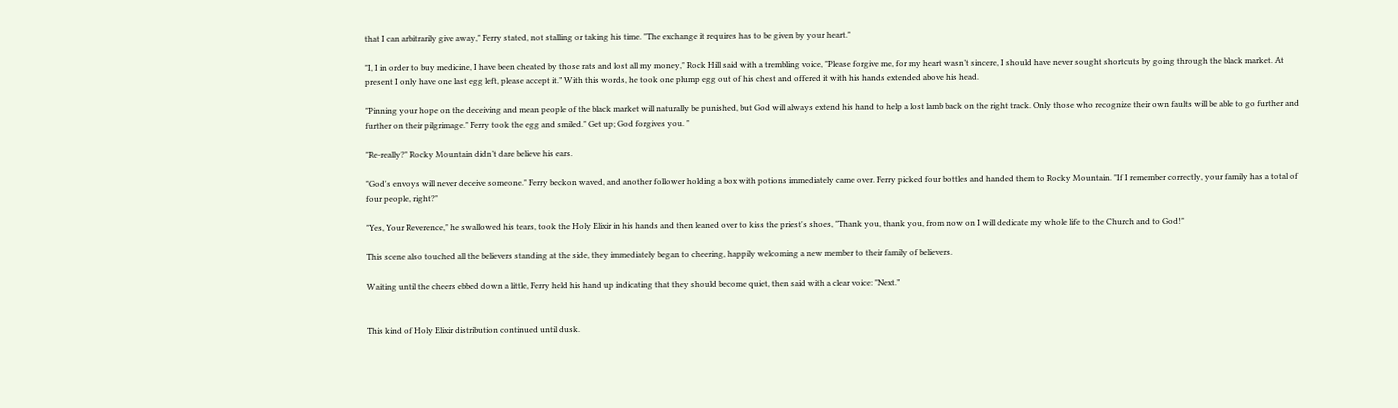that I can arbitrarily give away," Ferry stated, not stalling or taking his time. "The exchange it requires has to be given by your heart."

"I, I in order to buy medicine, I have been cheated by those rats and lost all my money," Rock Hill said with a trembling voice, "Please forgive me, for my heart wasn’t sincere, I should have never sought shortcuts by going through the black market. At present I only have one last egg left, please accept it.” With this words, he took one plump egg out of his chest and offered it with his hands extended above his head.

"Pinning your hope on the deceiving and mean people of the black market will naturally be punished, but God will always extend his hand to help a lost lamb back on the right track. Only those who recognize their own faults will be able to go further and further on their pilgrimage." Ferry took the egg and smiled." Get up; God forgives you. "

"Re-really?" Rocky Mountain didn’t dare believe his ears.

"God's envoys will never deceive someone." Ferry beckon waved, and another follower holding a box with potions immediately came over. Ferry picked four bottles and handed them to Rocky Mountain. "If I remember correctly, your family has a total of four people, right?"

"Yes, Your Reverence," he swallowed his tears, took the Holy Elixir in his hands and then leaned over to kiss the priest's shoes, "Thank you, thank you, from now on I will dedicate my whole life to the Church and to God!"

This scene also touched all the believers standing at the side, they immediately began to cheering, happily welcoming a new member to their family of believers.

Waiting until the cheers ebbed down a little, Ferry held his hand up indicating that they should become quiet, then said with a clear voice: "Next.”


This kind of Holy Elixir distribution continued until dusk.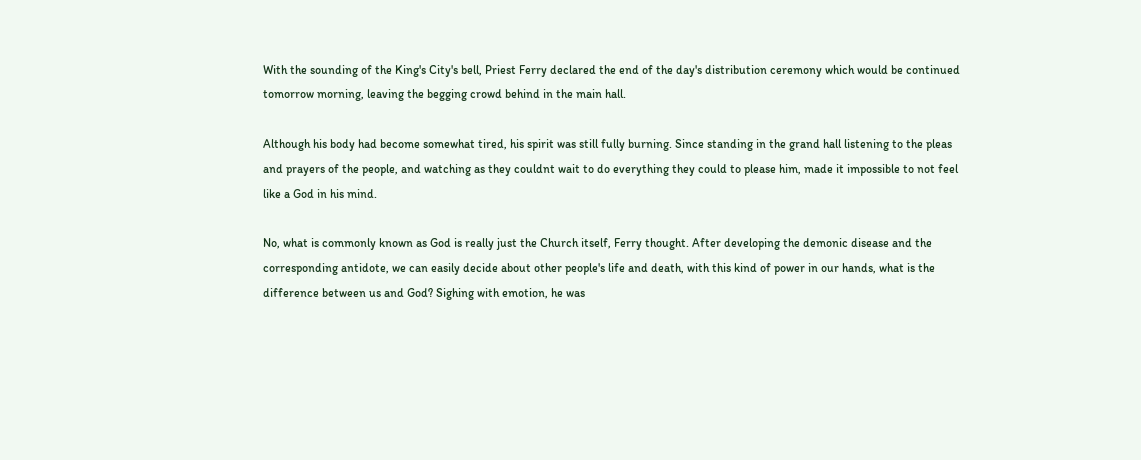With the sounding of the King's City's bell, Priest Ferry declared the end of the day's distribution ceremony which would be continued tomorrow morning, leaving the begging crowd behind in the main hall.

Although his body had become somewhat tired, his spirit was still fully burning. Since standing in the grand hall listening to the pleas and prayers of the people, and watching as they couldnt wait to do everything they could to please him, made it impossible to not feel like a God in his mind.

No, what is commonly known as God is really just the Church itself, Ferry thought. After developing the demonic disease and the corresponding antidote, we can easily decide about other people's life and death, with this kind of power in our hands, what is the difference between us and God? Sighing with emotion, he was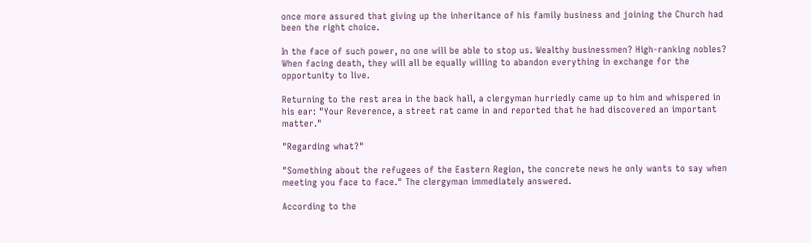once more assured that giving up the inheritance of his family business and joining the Church had been the right choice.

In the face of such power, no one will be able to stop us. Wealthy businessmen? High-ranking nobles? When facing death, they will all be equally willing to abandon everything in exchange for the opportunity to live.

Returning to the rest area in the back hall, a clergyman hurriedly came up to him and whispered in his ear: "Your Reverence, a street rat came in and reported that he had discovered an important matter."

"Regarding what?"

"Something about the refugees of the Eastern Region, the concrete news he only wants to say when meeting you face to face." The clergyman immediately answered.

According to the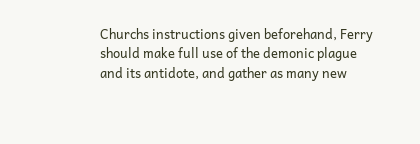Churchs instructions given beforehand, Ferry should make full use of the demonic plague and its antidote, and gather as many new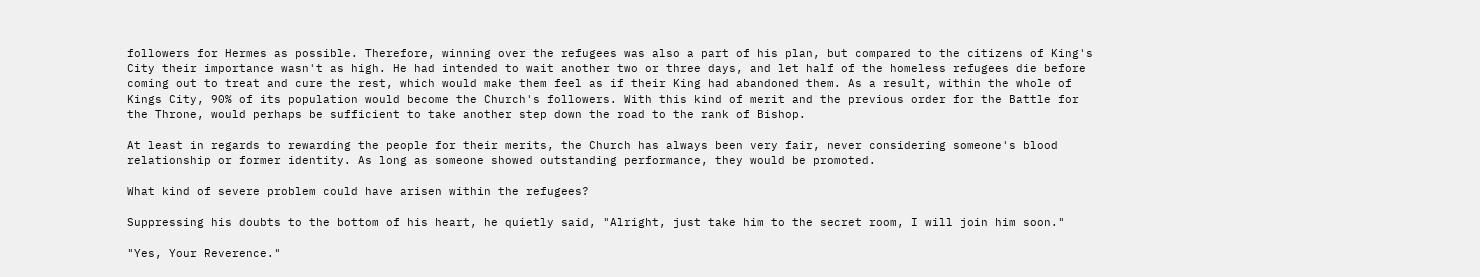followers for Hermes as possible. Therefore, winning over the refugees was also a part of his plan, but compared to the citizens of King's City their importance wasn't as high. He had intended to wait another two or three days, and let half of the homeless refugees die before coming out to treat and cure the rest, which would make them feel as if their King had abandoned them. As a result, within the whole of Kings City, 90% of its population would become the Church's followers. With this kind of merit and the previous order for the Battle for the Throne, would perhaps be sufficient to take another step down the road to the rank of Bishop.

At least in regards to rewarding the people for their merits, the Church has always been very fair, never considering someone's blood relationship or former identity. As long as someone showed outstanding performance, they would be promoted.

What kind of severe problem could have arisen within the refugees?

Suppressing his doubts to the bottom of his heart, he quietly said, "Alright, just take him to the secret room, I will join him soon."

"Yes, Your Reverence."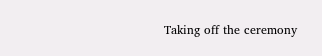Taking off the ceremony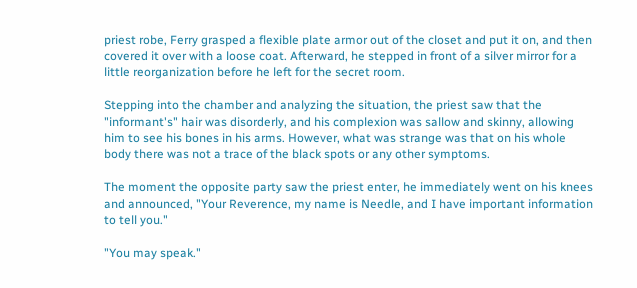priest robe, Ferry grasped a flexible plate armor out of the closet and put it on, and then covered it over with a loose coat. Afterward, he stepped in front of a silver mirror for a little reorganization before he left for the secret room.

Stepping into the chamber and analyzing the situation, the priest saw that the "informant's" hair was disorderly, and his complexion was sallow and skinny, allowing him to see his bones in his arms. However, what was strange was that on his whole body there was not a trace of the black spots or any other symptoms.

The moment the opposite party saw the priest enter, he immediately went on his knees and announced, "Your Reverence, my name is Needle, and I have important information to tell you."

"You may speak."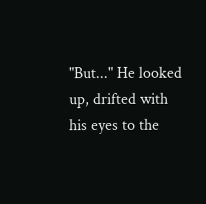"But..." He looked up, drifted with his eyes to the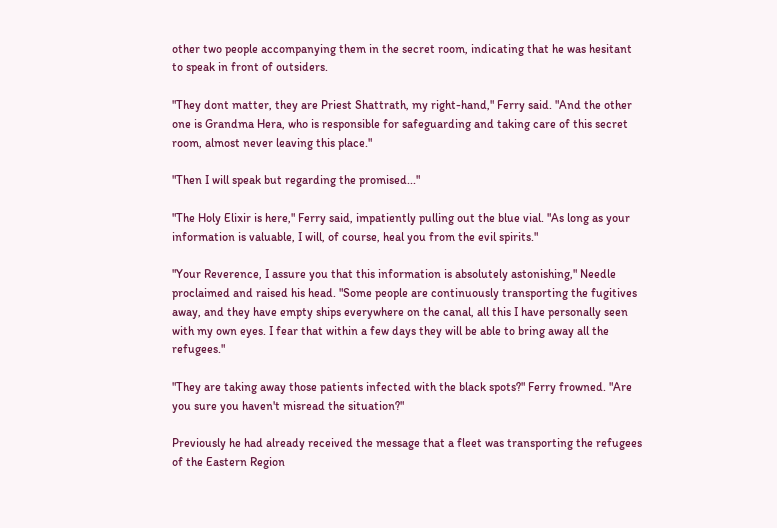other two people accompanying them in the secret room, indicating that he was hesitant to speak in front of outsiders.

"They dont matter, they are Priest Shattrath, my right-hand," Ferry said. "And the other one is Grandma Hera, who is responsible for safeguarding and taking care of this secret room, almost never leaving this place."

"Then I will speak but regarding the promised..."

"The Holy Elixir is here," Ferry said, impatiently pulling out the blue vial. "As long as your information is valuable, I will, of course, heal you from the evil spirits."

"Your Reverence, I assure you that this information is absolutely astonishing," Needle proclaimed and raised his head. "Some people are continuously transporting the fugitives away, and they have empty ships everywhere on the canal, all this I have personally seen with my own eyes. I fear that within a few days they will be able to bring away all the refugees."

"They are taking away those patients infected with the black spots?" Ferry frowned. "Are you sure you haven't misread the situation?"

Previously he had already received the message that a fleet was transporting the refugees of the Eastern Region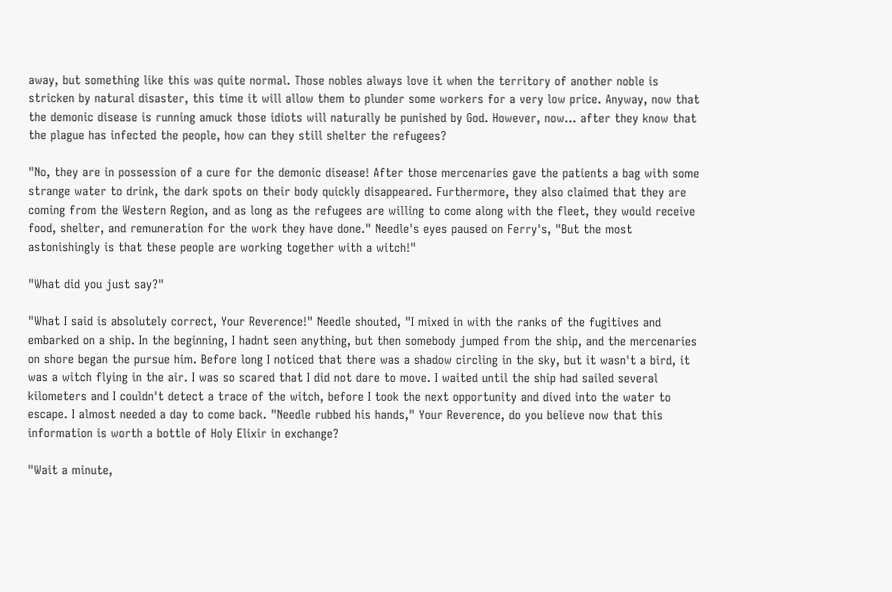away, but something like this was quite normal. Those nobles always love it when the territory of another noble is stricken by natural disaster, this time it will allow them to plunder some workers for a very low price. Anyway, now that the demonic disease is running amuck those idiots will naturally be punished by God. However, now... after they know that the plague has infected the people, how can they still shelter the refugees?

"No, they are in possession of a cure for the demonic disease! After those mercenaries gave the patients a bag with some strange water to drink, the dark spots on their body quickly disappeared. Furthermore, they also claimed that they are coming from the Western Region, and as long as the refugees are willing to come along with the fleet, they would receive food, shelter, and remuneration for the work they have done." Needle's eyes paused on Ferry's, "But the most astonishingly is that these people are working together with a witch!"

"What did you just say?"

"What I said is absolutely correct, Your Reverence!" Needle shouted, "I mixed in with the ranks of the fugitives and embarked on a ship. In the beginning, I hadnt seen anything, but then somebody jumped from the ship, and the mercenaries on shore began the pursue him. Before long I noticed that there was a shadow circling in the sky, but it wasn't a bird, it was a witch flying in the air. I was so scared that I did not dare to move. I waited until the ship had sailed several kilometers and I couldn't detect a trace of the witch, before I took the next opportunity and dived into the water to escape. I almost needed a day to come back. "Needle rubbed his hands," Your Reverence, do you believe now that this information is worth a bottle of Holy Elixir in exchange?

"Wait a minute,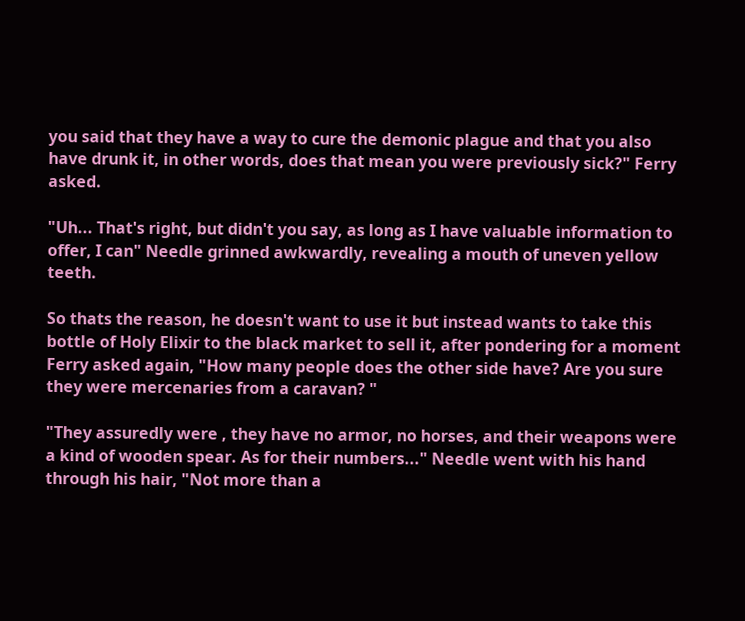you said that they have a way to cure the demonic plague and that you also have drunk it, in other words, does that mean you were previously sick?" Ferry asked.

"Uh... That's right, but didn't you say, as long as I have valuable information to offer, I can" Needle grinned awkwardly, revealing a mouth of uneven yellow teeth.

So thats the reason, he doesn't want to use it but instead wants to take this bottle of Holy Elixir to the black market to sell it, after pondering for a moment Ferry asked again, "How many people does the other side have? Are you sure they were mercenaries from a caravan? "

"They assuredly were , they have no armor, no horses, and their weapons were a kind of wooden spear. As for their numbers..." Needle went with his hand through his hair, "Not more than a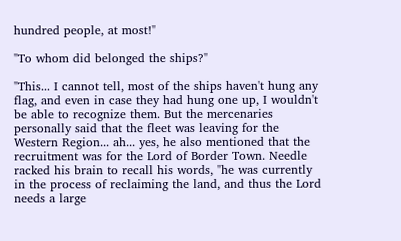hundred people, at most!"

"To whom did belonged the ships?"

"This... I cannot tell, most of the ships haven't hung any flag, and even in case they had hung one up, I wouldn't be able to recognize them. But the mercenaries personally said that the fleet was leaving for the Western Region... ah... yes, he also mentioned that the recruitment was for the Lord of Border Town. Needle racked his brain to recall his words, "he was currently in the process of reclaiming the land, and thus the Lord needs a large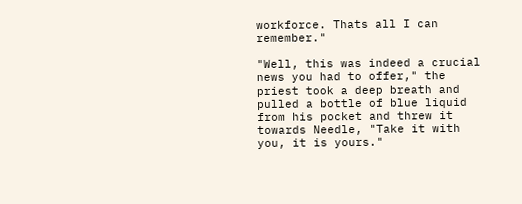workforce. Thats all I can remember."

"Well, this was indeed a crucial news you had to offer," the priest took a deep breath and pulled a bottle of blue liquid from his pocket and threw it towards Needle, "Take it with you, it is yours."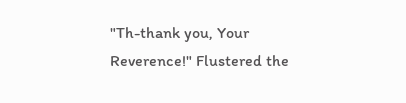"Th-thank you, Your Reverence!" Flustered the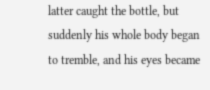latter caught the bottle, but suddenly his whole body began to tremble, and his eyes became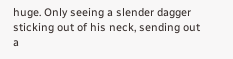huge. Only seeing a slender dagger sticking out of his neck, sending out a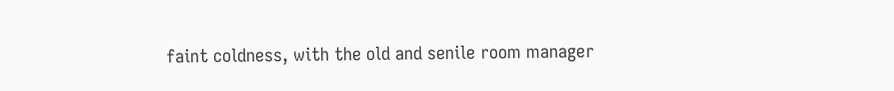faint coldness, with the old and senile room manager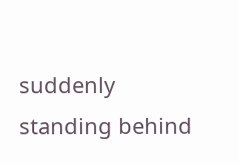suddenly standing behind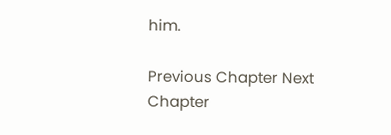him.

Previous Chapter Next Chapter